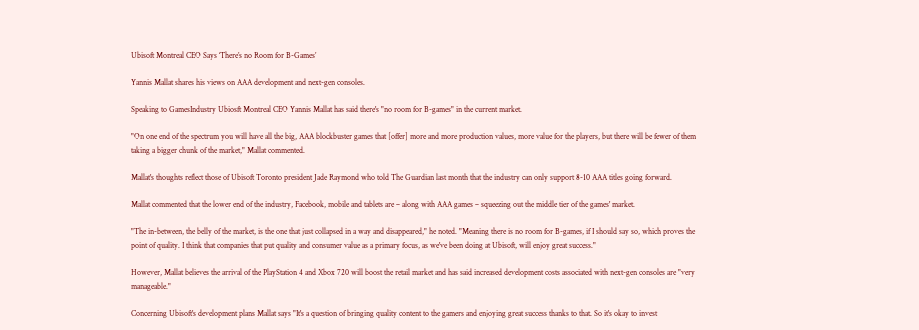Ubisoft Montreal CEO Says ‘There’s no Room for B-Games’

Yannis Mallat shares his views on AAA development and next-gen consoles.

Speaking to GamesIndustry Ubiosft Montreal CEO Yannis Mallat has said there's "no room for B-games" in the current market.

"On one end of the spectrum you will have all the big, AAA blockbuster games that [offer] more and more production values, more value for the players, but there will be fewer of them taking a bigger chunk of the market," Mallat commented.

Mallat's thoughts reflect those of Ubisoft Toronto president Jade Raymond who told The Guardian last month that the industry can only support 8-10 AAA titles going forward.

Mallat commented that the lower end of the industry, Facebook, mobile and tablets are – along with AAA games – squeezing out the middle tier of the games' market.

"The in-between, the belly of the market, is the one that just collapsed in a way and disappeared," he noted. "Meaning there is no room for B-games, if I should say so, which proves the point of quality. I think that companies that put quality and consumer value as a primary focus, as we've been doing at Ubisoft, will enjoy great success."

However, Mallat believes the arrival of the PlayStation 4 and Xbox 720 will boost the retail market and has said increased development costs associated with next-gen consoles are "very manageable."

Concerning Ubisoft's development plans Mallat says "It's a question of bringing quality content to the gamers and enjoying great success thanks to that. So it's okay to invest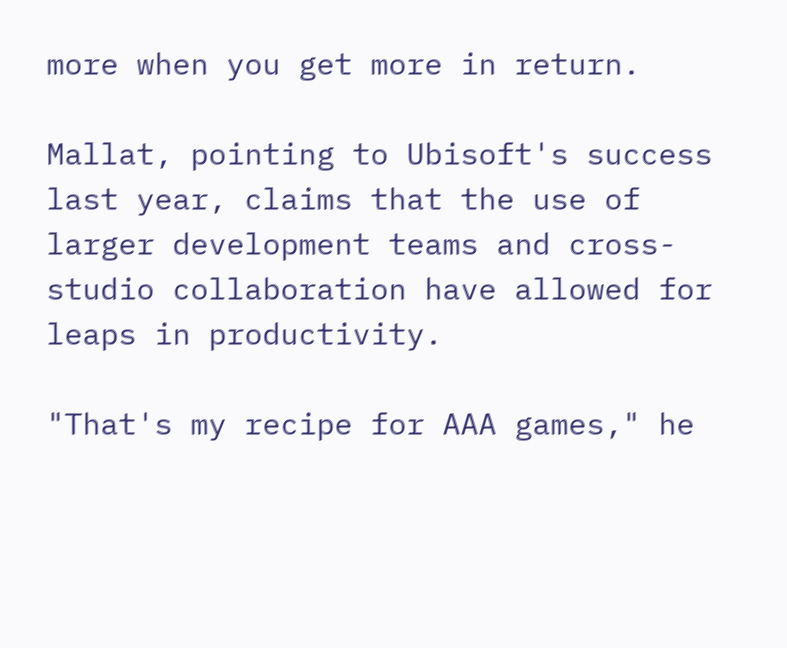more when you get more in return.

Mallat, pointing to Ubisoft's success last year, claims that the use of larger development teams and cross-studio collaboration have allowed for leaps in productivity.

"That's my recipe for AAA games," he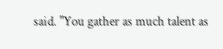said. "You gather as much talent as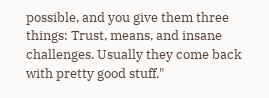possible, and you give them three things: Trust, means, and insane challenges. Usually they come back with pretty good stuff."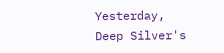Yesterday, Deep Silver's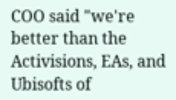COO said "we're better than the Activisions, EAs, and Ubisofts of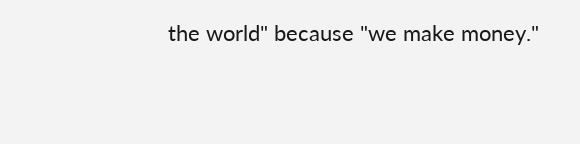the world" because "we make money."